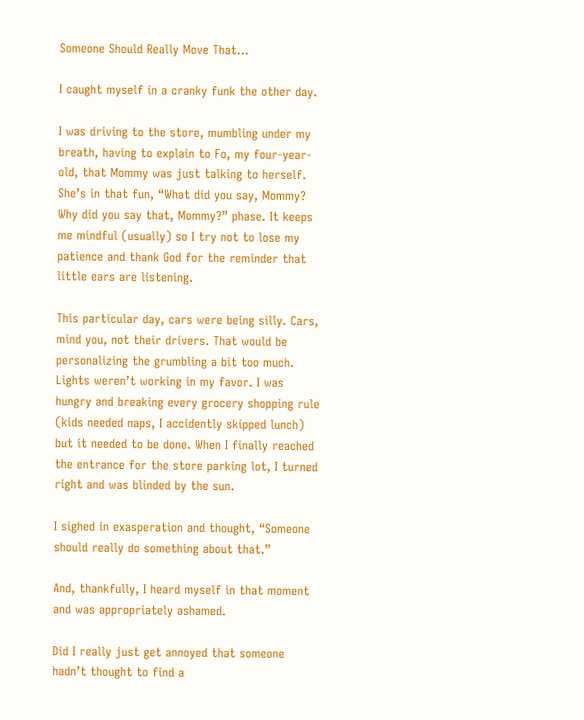Someone Should Really Move That…

I caught myself in a cranky funk the other day.

I was driving to the store, mumbling under my breath, having to explain to Fo, my four-year-old, that Mommy was just talking to herself. She’s in that fun, “What did you say, Mommy? Why did you say that, Mommy?” phase. It keeps me mindful (usually) so I try not to lose my patience and thank God for the reminder that little ears are listening.

This particular day, cars were being silly. Cars, mind you, not their drivers. That would be personalizing the grumbling a bit too much. Lights weren’t working in my favor. I was hungry and breaking every grocery shopping rule (kids needed naps, I accidently skipped lunch) but it needed to be done. When I finally reached the entrance for the store parking lot, I turned right and was blinded by the sun.

I sighed in exasperation and thought, “Someone should really do something about that.”

And, thankfully, I heard myself in that moment and was appropriately ashamed.

Did I really just get annoyed that someone hadn’t thought to find a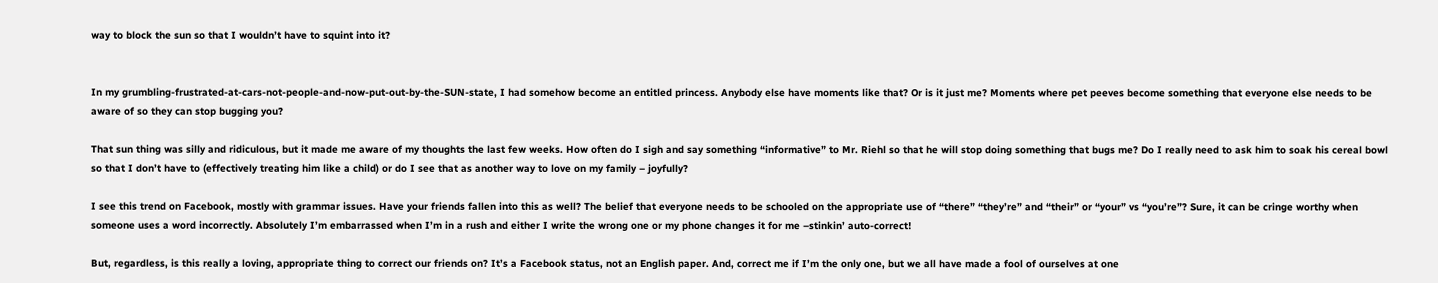way to block the sun so that I wouldn’t have to squint into it?


In my grumbling-frustrated-at-cars-not-people-and-now-put-out-by-the-SUN-state, I had somehow become an entitled princess. Anybody else have moments like that? Or is it just me? Moments where pet peeves become something that everyone else needs to be aware of so they can stop bugging you?

That sun thing was silly and ridiculous, but it made me aware of my thoughts the last few weeks. How often do I sigh and say something “informative” to Mr. Riehl so that he will stop doing something that bugs me? Do I really need to ask him to soak his cereal bowl so that I don’t have to (effectively treating him like a child) or do I see that as another way to love on my family – joyfully?

I see this trend on Facebook, mostly with grammar issues. Have your friends fallen into this as well? The belief that everyone needs to be schooled on the appropriate use of “there” “they’re” and “their” or “your” vs “you’re”? Sure, it can be cringe worthy when someone uses a word incorrectly. Absolutely I’m embarrassed when I’m in a rush and either I write the wrong one or my phone changes it for me –stinkin’ auto-correct!

But, regardless, is this really a loving, appropriate thing to correct our friends on? It’s a Facebook status, not an English paper. And, correct me if I’m the only one, but we all have made a fool of ourselves at one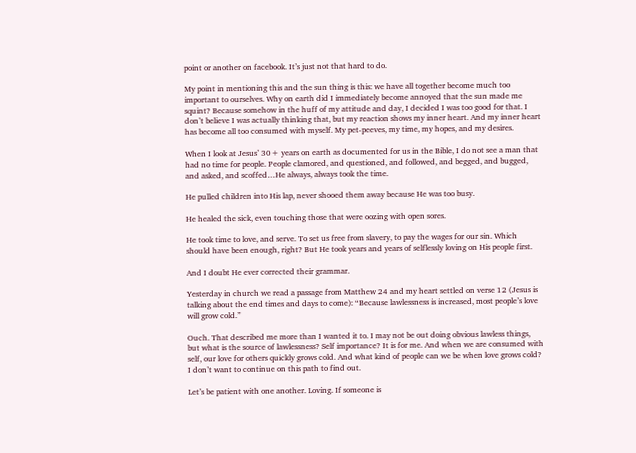point or another on facebook. It’s just not that hard to do.

My point in mentioning this and the sun thing is this: we have all together become much too important to ourselves. Why on earth did I immediately become annoyed that the sun made me squint? Because somehow in the huff of my attitude and day, I decided I was too good for that. I don’t believe I was actually thinking that, but my reaction shows my inner heart. And my inner heart has become all too consumed with myself. My pet-peeves, my time, my hopes, and my desires.

When I look at Jesus’ 30+ years on earth as documented for us in the Bible, I do not see a man that had no time for people. People clamored, and questioned, and followed, and begged, and bugged, and asked, and scoffed…He always, always took the time.

He pulled children into His lap, never shooed them away because He was too busy.

He healed the sick, even touching those that were oozing with open sores.

He took time to love, and serve. To set us free from slavery, to pay the wages for our sin. Which should have been enough, right? But He took years and years of selflessly loving on His people first.

And I doubt He ever corrected their grammar.

Yesterday in church we read a passage from Matthew 24 and my heart settled on verse 12 (Jesus is talking about the end times and days to come): “Because lawlessness is increased, most people’s love will grow cold.”

Ouch. That described me more than I wanted it to. I may not be out doing obvious lawless things, but what is the source of lawlessness? Self importance? It is for me. And when we are consumed with self, our love for others quickly grows cold. And what kind of people can we be when love grows cold? I don’t want to continue on this path to find out.

Let’s be patient with one another. Loving. If someone is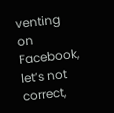venting on Facebook, let’s not correct,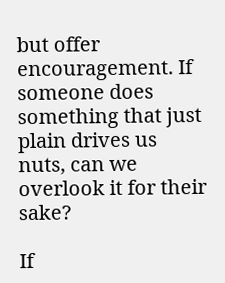but offer encouragement. If someone does something that just plain drives us nuts, can we overlook it for their sake?

If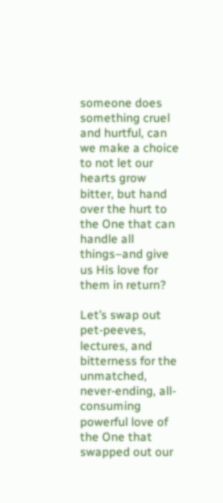someone does something cruel and hurtful, can we make a choice to not let our hearts grow bitter, but hand over the hurt to the One that can handle all things–and give us His love for them in return?

Let’s swap out pet-peeves, lectures, and bitterness for the unmatched, never-ending, all-consuming powerful love of the One that swapped out our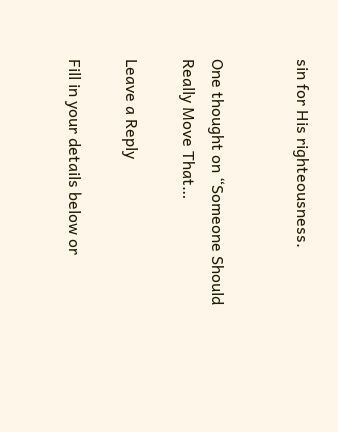sin for His righteousness.


One thought on “Someone Should Really Move That…

Leave a Reply

Fill in your details below or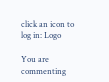click an icon to log in: Logo

You are commenting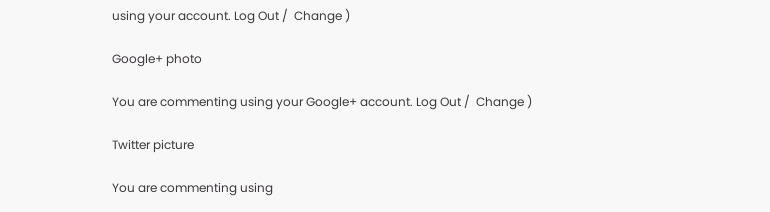using your account. Log Out /  Change )

Google+ photo

You are commenting using your Google+ account. Log Out /  Change )

Twitter picture

You are commenting using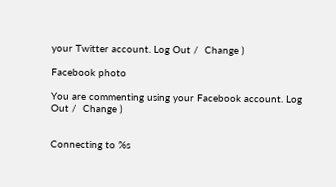your Twitter account. Log Out /  Change )

Facebook photo

You are commenting using your Facebook account. Log Out /  Change )


Connecting to %s